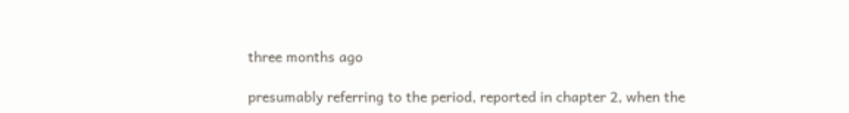three months ago

presumably referring to the period, reported in chapter 2, when the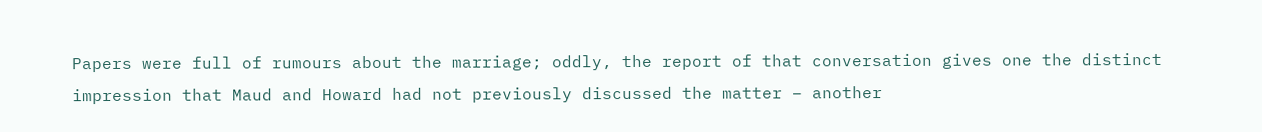Papers were full of rumours about the marriage; oddly, the report of that conversation gives one the distinct impression that Maud and Howard had not previously discussed the matter – another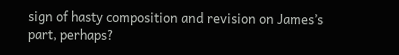sign of hasty composition and revision on James’s part, perhaps?